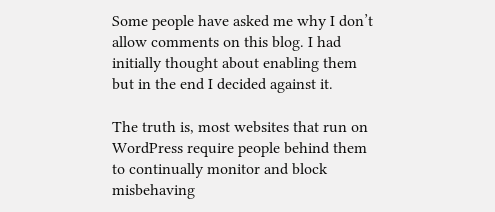Some people have asked me why I don’t allow comments on this blog. I had initially thought about enabling them but in the end I decided against it.

The truth is, most websites that run on WordPress require people behind them to continually monitor and block misbehaving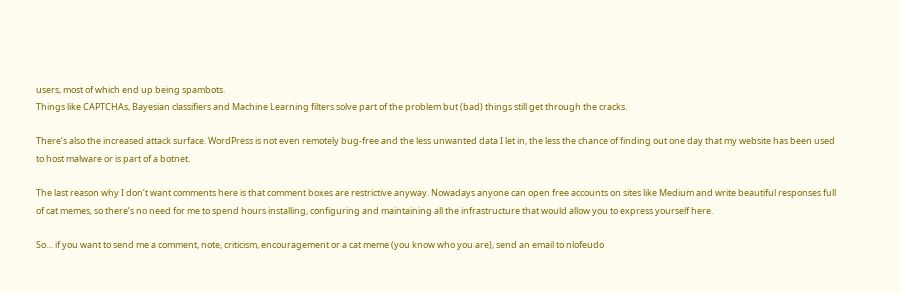users, most of which end up being spambots.
Things like CAPTCHAs, Bayesian classifiers and Machine Learning filters solve part of the problem but (bad) things still get through the cracks.

There’s also the increased attack surface. WordPress is not even remotely bug-free and the less unwanted data I let in, the less the chance of finding out one day that my website has been used to host malware or is part of a botnet.

The last reason why I don’t want comments here is that comment boxes are restrictive anyway. Nowadays anyone can open free accounts on sites like Medium and write beautiful responses full of cat memes, so there’s no need for me to spend hours installing, configuring and maintaining all the infrastructure that would allow you to express yourself here.

So… if you want to send me a comment, note, criticism, encouragement or a cat meme (you know who you are), send an email to nlofeudo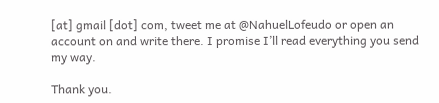[at] gmail [dot] com, tweet me at @NahuelLofeudo or open an account on and write there. I promise I’ll read everything you send my way.

Thank you.